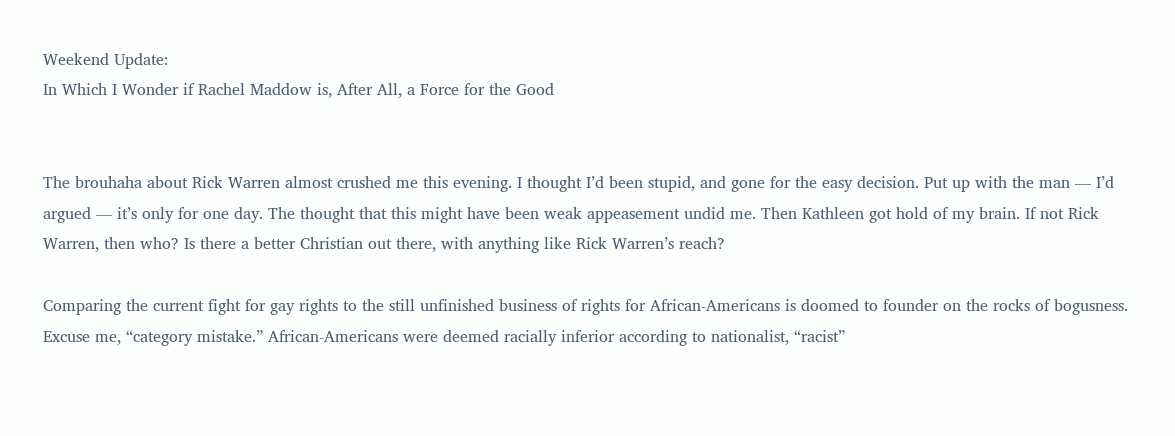Weekend Update:
In Which I Wonder if Rachel Maddow is, After All, a Force for the Good


The brouhaha about Rick Warren almost crushed me this evening. I thought I’d been stupid, and gone for the easy decision. Put up with the man — I’d argued — it’s only for one day. The thought that this might have been weak appeasement undid me. Then Kathleen got hold of my brain. If not Rick Warren, then who? Is there a better Christian out there, with anything like Rick Warren’s reach?

Comparing the current fight for gay rights to the still unfinished business of rights for African-Americans is doomed to founder on the rocks of bogusness. Excuse me, “category mistake.” African-Americans were deemed racially inferior according to nationalist, “racist”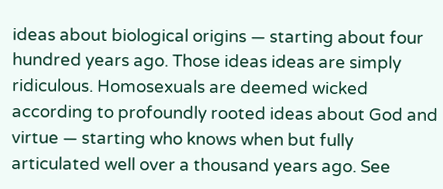ideas about biological origins — starting about four hundred years ago. Those ideas ideas are simply ridiculous. Homosexuals are deemed wicked according to profoundly rooted ideas about God and virtue — starting who knows when but fully articulated well over a thousand years ago. See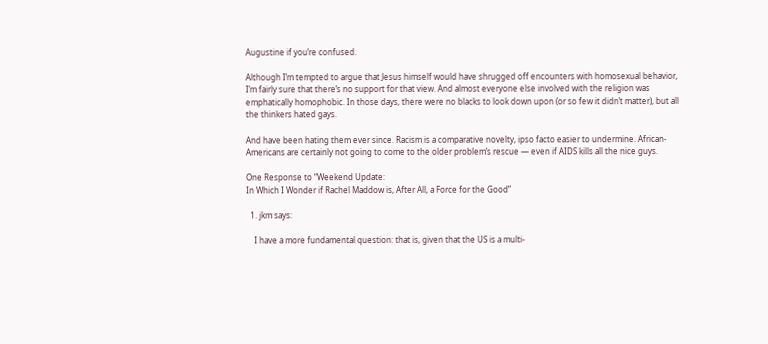Augustine if you’re confused.

Although I’m tempted to argue that Jesus himself would have shrugged off encounters with homosexual behavior, I’m fairly sure that there’s no support for that view. And almost everyone else involved with the religion was emphatically homophobic. In those days, there were no blacks to look down upon (or so few it didn’t matter), but all the thinkers hated gays.

And have been hating them ever since. Racism is a comparative novelty, ipso facto easier to undermine. African-Americans are certainly not going to come to the older problem’s rescue — even if AIDS kills all the nice guys.

One Response to “Weekend Update:
In Which I Wonder if Rachel Maddow is, After All, a Force for the Good”

  1. jkm says:

    I have a more fundamental question: that is, given that the US is a multi-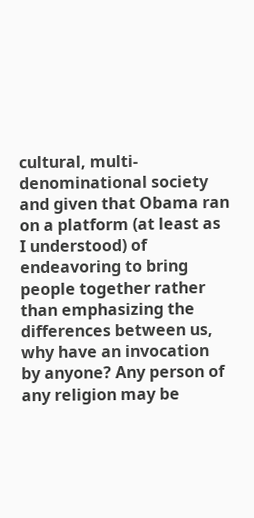cultural, multi-denominational society and given that Obama ran on a platform (at least as I understood) of endeavoring to bring people together rather than emphasizing the differences between us, why have an invocation by anyone? Any person of any religion may be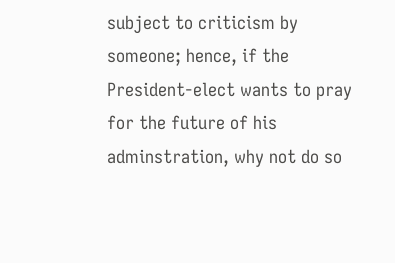subject to criticism by someone; hence, if the President-elect wants to pray for the future of his adminstration, why not do so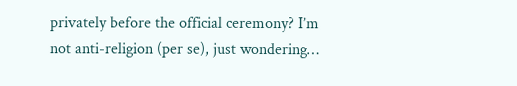privately before the official ceremony? I’m not anti-religion (per se), just wondering…